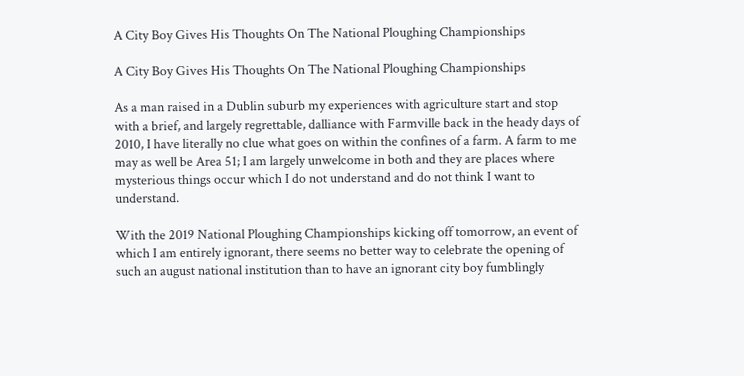A City Boy Gives His Thoughts On The National Ploughing Championships

A City Boy Gives His Thoughts On The National Ploughing Championships

As a man raised in a Dublin suburb my experiences with agriculture start and stop with a brief, and largely regrettable, dalliance with Farmville back in the heady days of 2010, I have literally no clue what goes on within the confines of a farm. A farm to me may as well be Area 51; I am largely unwelcome in both and they are places where mysterious things occur which I do not understand and do not think I want to understand.

With the 2019 National Ploughing Championships kicking off tomorrow, an event of which I am entirely ignorant, there seems no better way to celebrate the opening of such an august national institution than to have an ignorant city boy fumblingly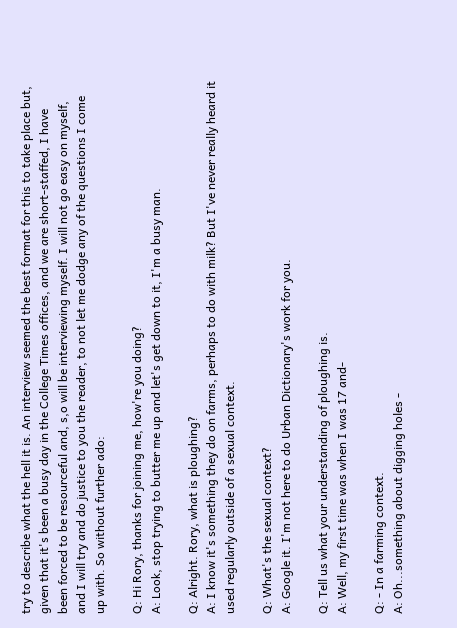try to describe what the hell it is. An interview seemed the best format for this to take place but, given that it's been a busy day in the College Times offices, and we are short-staffed, I have been forced to be resourceful and, s,o will be interviewing myself. I will not go easy on myself, and I will try and do justice to you the reader, to not let me dodge any of the questions I come up with. So without further ado:

Q: Hi Rory, thanks for joining me, how're you doing?
A: Look, stop trying to butter me up and let's get down to it, I'm a busy man.

Q: Alright. Rory, what is ploughing?
A: I know it's something they do on farms, perhaps to do with milk? But I've never really heard it used regularly outside of a sexual context.

Q: What's the sexual context?
A: Google it. I'm not here to do Urban Dictionary's work for you.

Q: Tell us what your understanding of ploughing is.
A: Well, my first time was when I was 17 and-

Q: - In a farming context.
A: Oh...something about digging holes -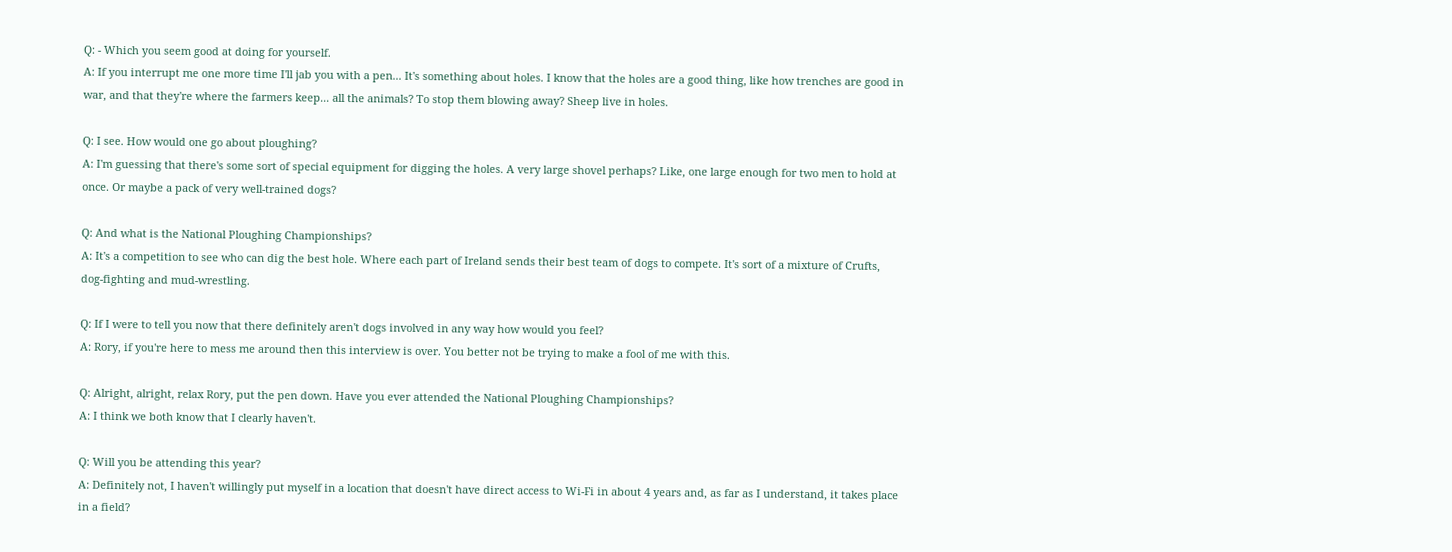Q: - Which you seem good at doing for yourself.
A: If you interrupt me one more time I'll jab you with a pen... It's something about holes. I know that the holes are a good thing, like how trenches are good in war, and that they're where the farmers keep... all the animals? To stop them blowing away? Sheep live in holes.

Q: I see. How would one go about ploughing?
A: I'm guessing that there's some sort of special equipment for digging the holes. A very large shovel perhaps? Like, one large enough for two men to hold at once. Or maybe a pack of very well-trained dogs?

Q: And what is the National Ploughing Championships?
A: It's a competition to see who can dig the best hole. Where each part of Ireland sends their best team of dogs to compete. It's sort of a mixture of Crufts, dog-fighting and mud-wrestling.

Q: If I were to tell you now that there definitely aren't dogs involved in any way how would you feel?
A: Rory, if you're here to mess me around then this interview is over. You better not be trying to make a fool of me with this.

Q: Alright, alright, relax Rory, put the pen down. Have you ever attended the National Ploughing Championships?
A: I think we both know that I clearly haven't.

Q: Will you be attending this year?
A: Definitely not, I haven't willingly put myself in a location that doesn't have direct access to Wi-Fi in about 4 years and, as far as I understand, it takes place in a field?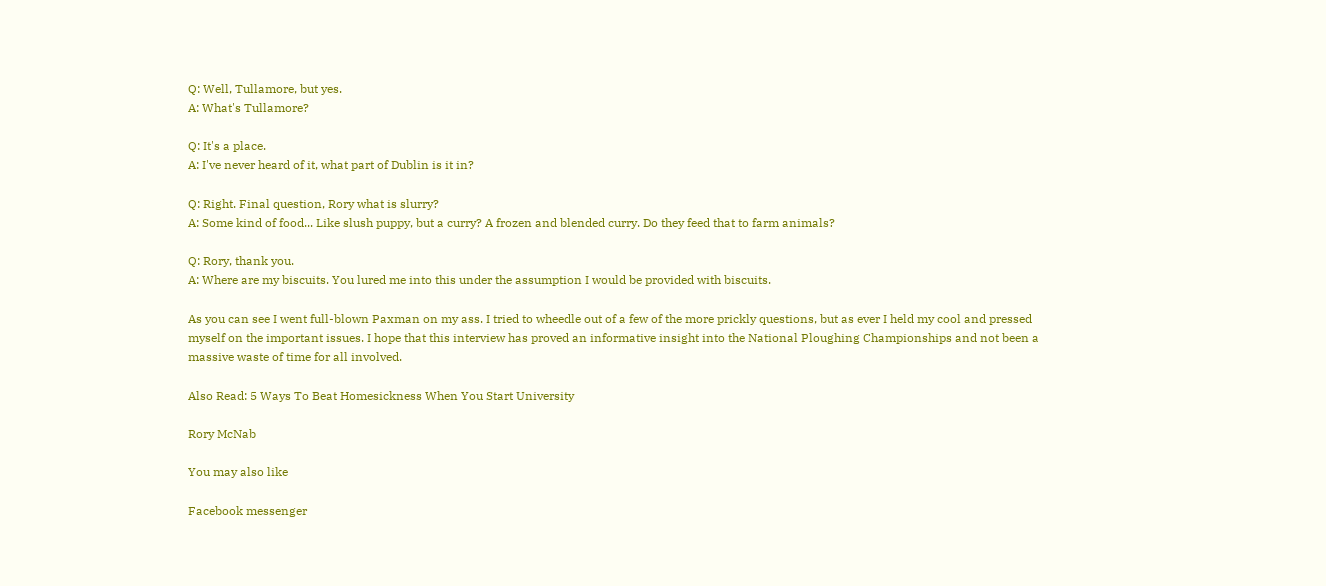Q: Well, Tullamore, but yes.
A: What's Tullamore?

Q: It's a place.
A: I've never heard of it, what part of Dublin is it in?

Q: Right. Final question, Rory what is slurry?
A: Some kind of food... Like slush puppy, but a curry? A frozen and blended curry. Do they feed that to farm animals?

Q: Rory, thank you.
A: Where are my biscuits. You lured me into this under the assumption I would be provided with biscuits.

As you can see I went full-blown Paxman on my ass. I tried to wheedle out of a few of the more prickly questions, but as ever I held my cool and pressed myself on the important issues. I hope that this interview has proved an informative insight into the National Ploughing Championships and not been a massive waste of time for all involved.

Also Read: 5 Ways To Beat Homesickness When You Start University

Rory McNab

You may also like

Facebook messenger